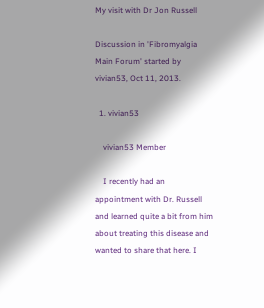My visit with Dr Jon Russell

Discussion in 'Fibromyalgia Main Forum' started by vivian53, Oct 11, 2013.

  1. vivian53

    vivian53 Member

    I recently had an appointment with Dr. Russell and learned quite a bit from him about treating this disease and wanted to share that here. I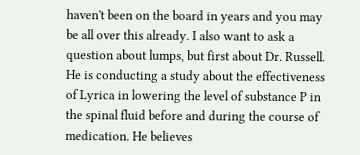haven't been on the board in years and you may be all over this already. I also want to ask a question about lumps, but first about Dr. Russell. He is conducting a study about the effectiveness of Lyrica in lowering the level of substance P in the spinal fluid before and during the course of medication. He believes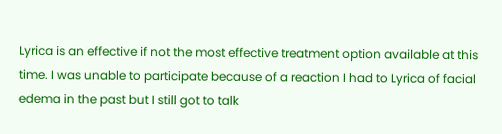Lyrica is an effective if not the most effective treatment option available at this time. I was unable to participate because of a reaction I had to Lyrica of facial edema in the past but I still got to talk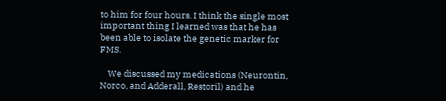to him for four hours. I think the single most important thing I learned was that he has been able to isolate the genetic marker for FMS.

    We discussed my medications (Neurontin, Norco, and Adderall, Restoril) and he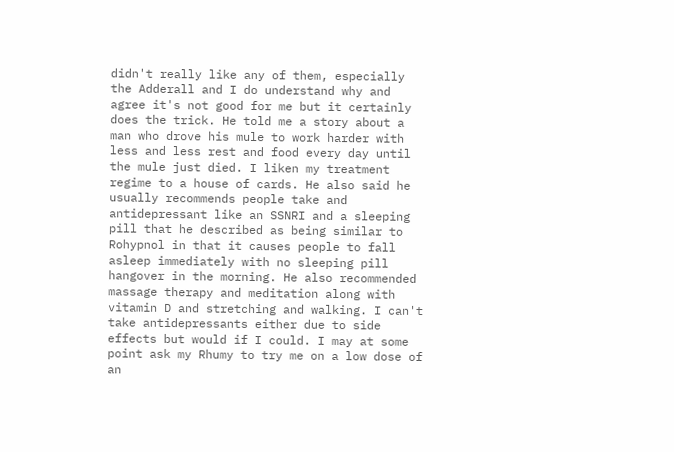didn't really like any of them, especially the Adderall and I do understand why and agree it's not good for me but it certainly does the trick. He told me a story about a man who drove his mule to work harder with less and less rest and food every day until the mule just died. I liken my treatment regime to a house of cards. He also said he usually recommends people take and antidepressant like an SSNRI and a sleeping pill that he described as being similar to Rohypnol in that it causes people to fall asleep immediately with no sleeping pill hangover in the morning. He also recommended massage therapy and meditation along with vitamin D and stretching and walking. I can't take antidepressants either due to side effects but would if I could. I may at some point ask my Rhumy to try me on a low dose of an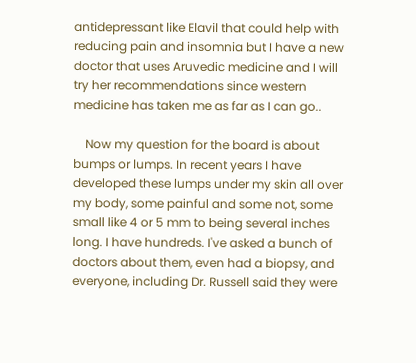antidepressant like Elavil that could help with reducing pain and insomnia but I have a new doctor that uses Aruvedic medicine and I will try her recommendations since western medicine has taken me as far as I can go..

    Now my question for the board is about bumps or lumps. In recent years I have developed these lumps under my skin all over my body, some painful and some not, some small like 4 or 5 mm to being several inches long. I have hundreds. I've asked a bunch of doctors about them, even had a biopsy, and everyone, including Dr. Russell said they were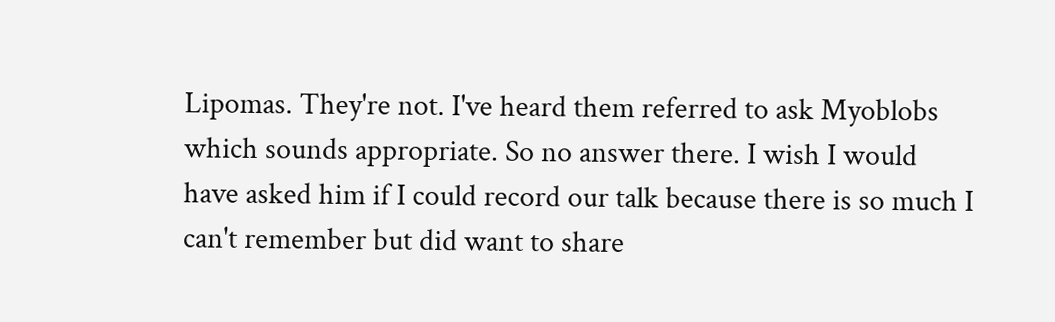Lipomas. They're not. I've heard them referred to ask Myoblobs which sounds appropriate. So no answer there. I wish I would have asked him if I could record our talk because there is so much I can't remember but did want to share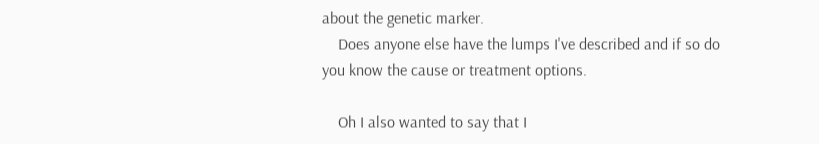about the genetic marker.
    Does anyone else have the lumps I've described and if so do you know the cause or treatment options.

    Oh I also wanted to say that I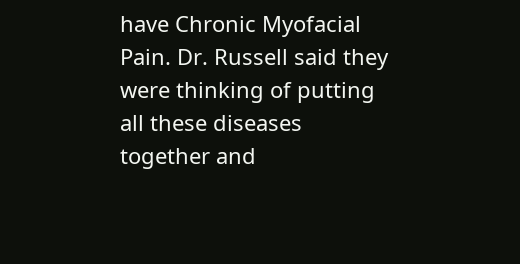have Chronic Myofacial Pain. Dr. Russell said they were thinking of putting all these diseases together and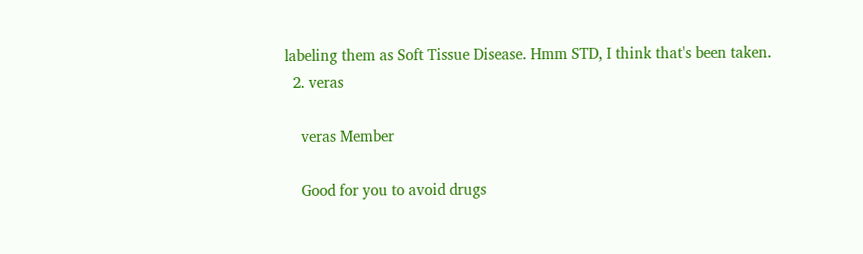labeling them as Soft Tissue Disease. Hmm STD, I think that's been taken.
  2. veras

    veras Member

    Good for you to avoid drugs